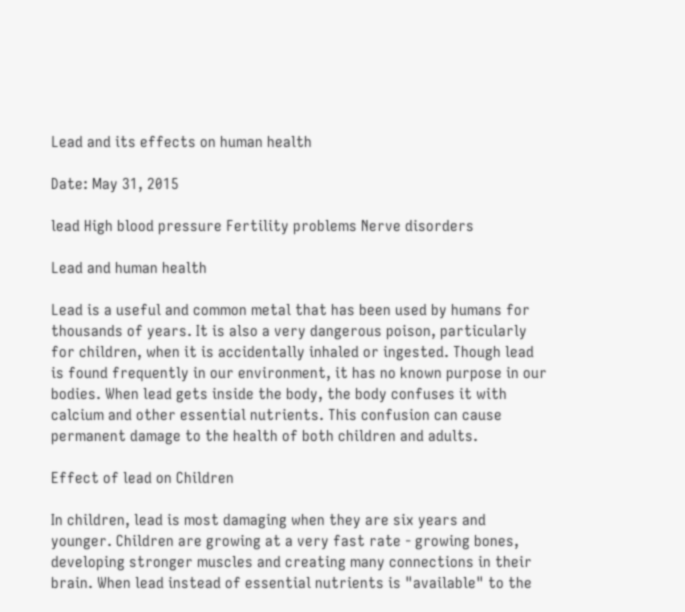Lead and its effects on human health

Date: May 31, 2015

lead High blood pressure Fertility problems Nerve disorders

Lead and human health

Lead is a useful and common metal that has been used by humans for thousands of years. It is also a very dangerous poison, particularly for children, when it is accidentally inhaled or ingested. Though lead is found frequently in our environment, it has no known purpose in our bodies. When lead gets inside the body, the body confuses it with calcium and other essential nutrients. This confusion can cause permanent damage to the health of both children and adults.

Effect of lead on Children

In children, lead is most damaging when they are six years and younger. Children are growing at a very fast rate - growing bones, developing stronger muscles and creating many connections in their brain. When lead instead of essential nutrients is "available" to the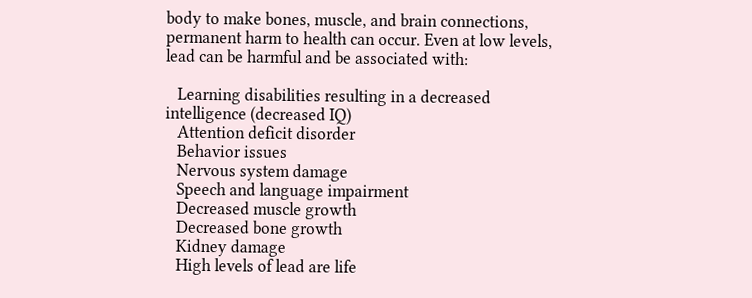body to make bones, muscle, and brain connections, permanent harm to health can occur. Even at low levels, lead can be harmful and be associated with:

   Learning disabilities resulting in a decreased intelligence (decreased IQ)
   Attention deficit disorder
   Behavior issues
   Nervous system damage
   Speech and language impairment
   Decreased muscle growth
   Decreased bone growth
   Kidney damage
   High levels of lead are life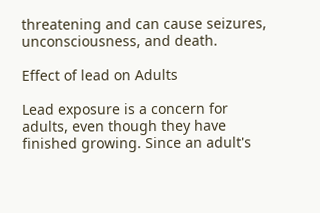threatening and can cause seizures, unconsciousness, and death.

Effect of lead on Adults

Lead exposure is a concern for adults, even though they have finished growing. Since an adult's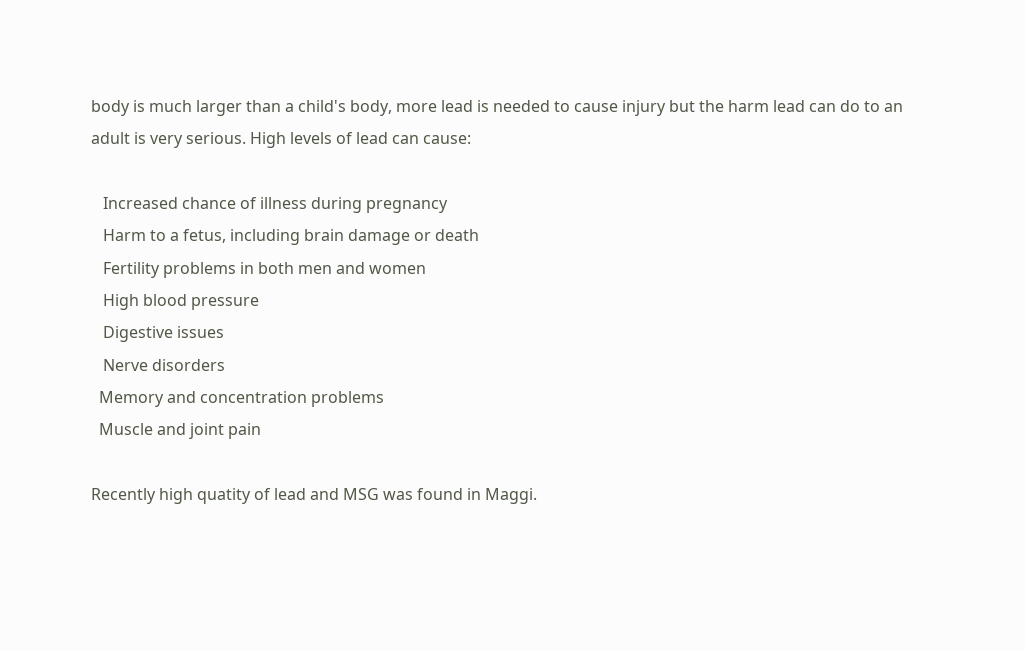body is much larger than a child's body, more lead is needed to cause injury but the harm lead can do to an adult is very serious. High levels of lead can cause:

   Increased chance of illness during pregnancy
   Harm to a fetus, including brain damage or death
   Fertility problems in both men and women
   High blood pressure
   Digestive issues
   Nerve disorders
  Memory and concentration problems
  Muscle and joint pain

Recently high quatity of lead and MSG was found in Maggi.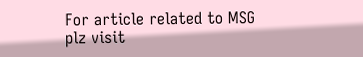For article related to MSG plz visit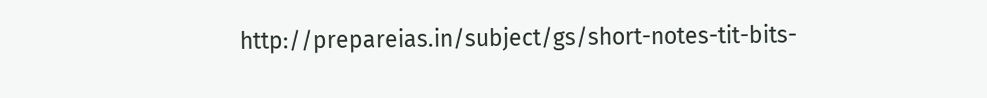http://prepareias.in/subject/gs/short-notes-tit-bits-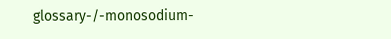glossary-/-monosodium-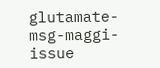glutamate-msg-maggi-issue